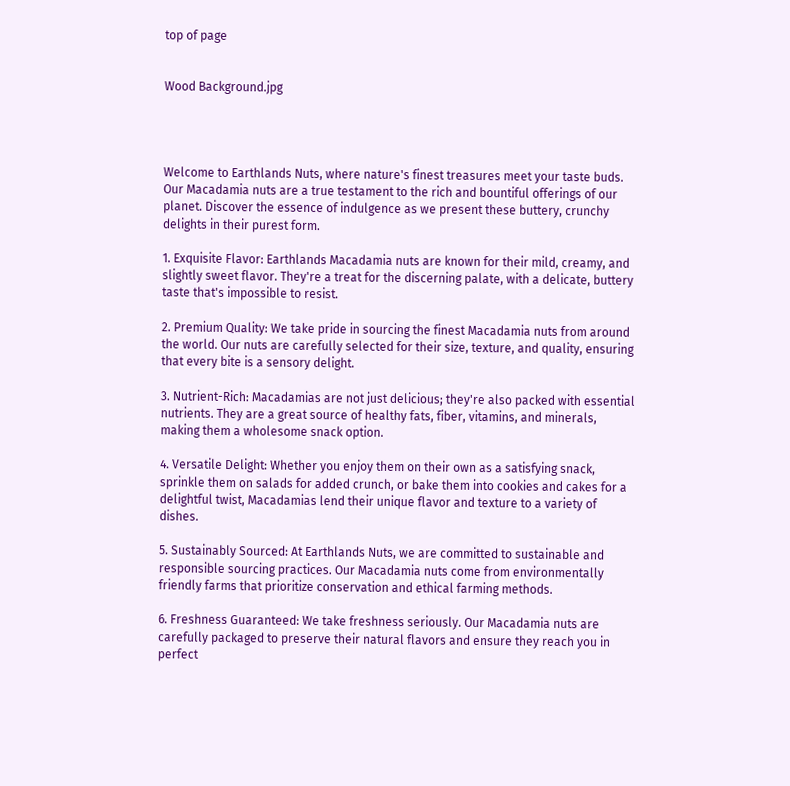top of page


Wood Background.jpg




Welcome to Earthlands Nuts, where nature's finest treasures meet your taste buds. Our Macadamia nuts are a true testament to the rich and bountiful offerings of our planet. Discover the essence of indulgence as we present these buttery, crunchy delights in their purest form.

1. Exquisite Flavor: Earthlands Macadamia nuts are known for their mild, creamy, and slightly sweet flavor. They're a treat for the discerning palate, with a delicate, buttery taste that's impossible to resist.

2. Premium Quality: We take pride in sourcing the finest Macadamia nuts from around the world. Our nuts are carefully selected for their size, texture, and quality, ensuring that every bite is a sensory delight.

3. Nutrient-Rich: Macadamias are not just delicious; they're also packed with essential nutrients. They are a great source of healthy fats, fiber, vitamins, and minerals, making them a wholesome snack option.

4. Versatile Delight: Whether you enjoy them on their own as a satisfying snack, sprinkle them on salads for added crunch, or bake them into cookies and cakes for a delightful twist, Macadamias lend their unique flavor and texture to a variety of dishes.

5. Sustainably Sourced: At Earthlands Nuts, we are committed to sustainable and responsible sourcing practices. Our Macadamia nuts come from environmentally friendly farms that prioritize conservation and ethical farming methods.

6. Freshness Guaranteed: We take freshness seriously. Our Macadamia nuts are carefully packaged to preserve their natural flavors and ensure they reach you in perfect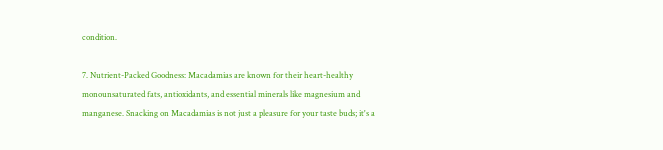condition.

7. Nutrient-Packed Goodness: Macadamias are known for their heart-healthy monounsaturated fats, antioxidants, and essential minerals like magnesium and manganese. Snacking on Macadamias is not just a pleasure for your taste buds; it's a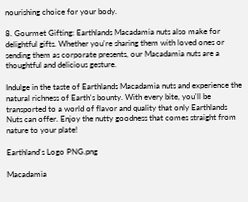nourishing choice for your body.

8. Gourmet Gifting: Earthlands Macadamia nuts also make for delightful gifts. Whether you're sharing them with loved ones or sending them as corporate presents, our Macadamia nuts are a thoughtful and delicious gesture.

Indulge in the taste of Earthlands Macadamia nuts and experience the natural richness of Earth's bounty. With every bite, you'll be transported to a world of flavor and quality that only Earthlands Nuts can offer. Enjoy the nutty goodness that comes straight from nature to your plate!

Earthland's Logo PNG.png

Macadamia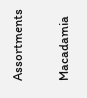Assortments

Macadamia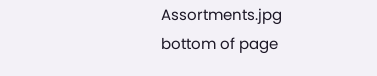Assortments.jpg
bottom of page